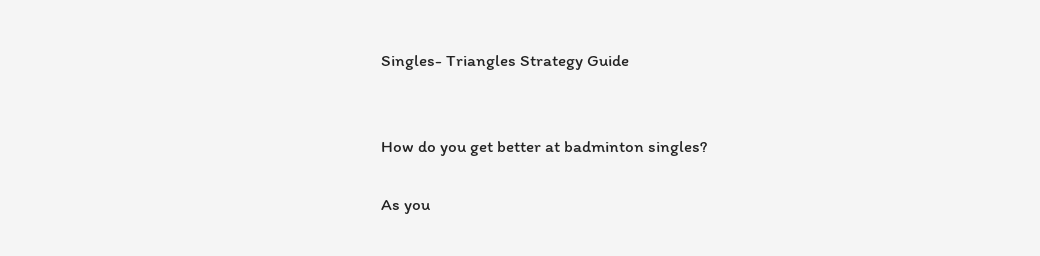Singles- Triangles Strategy Guide


How do you get better at badminton singles?

As you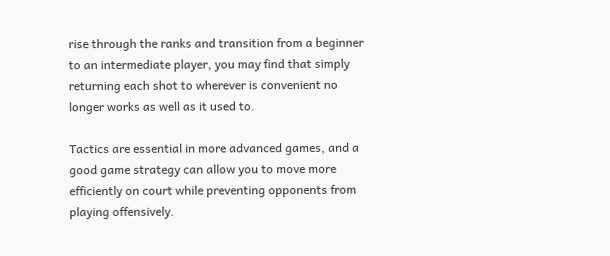rise through the ranks and transition from a beginner to an intermediate player, you may find that simply returning each shot to wherever is convenient no longer works as well as it used to.

Tactics are essential in more advanced games, and a good game strategy can allow you to move more efficiently on court while preventing opponents from playing offensively.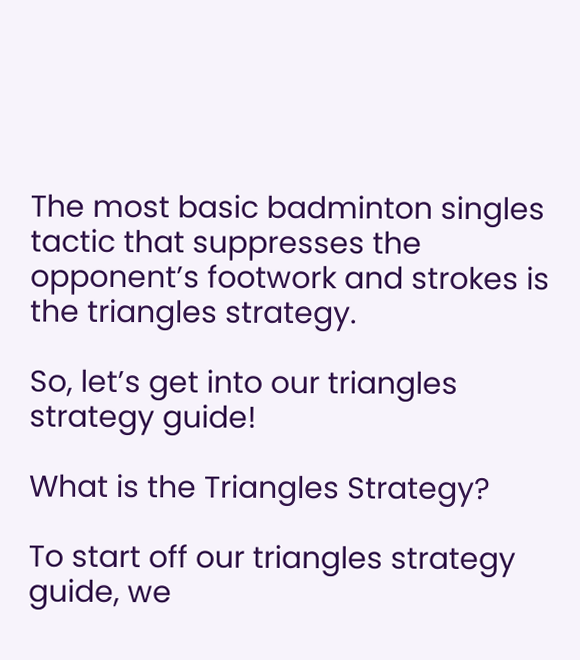The most basic badminton singles tactic that suppresses the opponent’s footwork and strokes is the triangles strategy.

So, let’s get into our triangles strategy guide!

What is the Triangles Strategy?

To start off our triangles strategy guide, we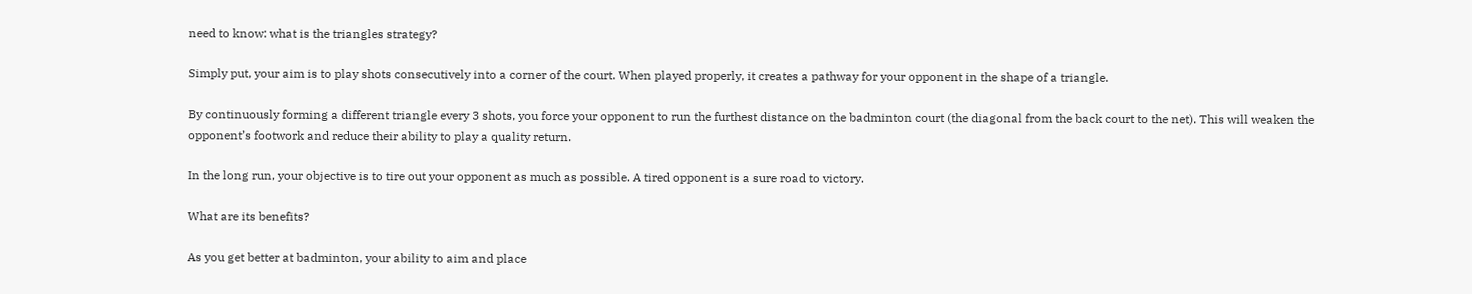need to know: what is the triangles strategy?

Simply put, your aim is to play shots consecutively into a corner of the court. When played properly, it creates a pathway for your opponent in the shape of a triangle.

By continuously forming a different triangle every 3 shots, you force your opponent to run the furthest distance on the badminton court (the diagonal from the back court to the net). This will weaken the opponent’s footwork and reduce their ability to play a quality return.

In the long run, your objective is to tire out your opponent as much as possible. A tired opponent is a sure road to victory.

What are its benefits?

As you get better at badminton, your ability to aim and place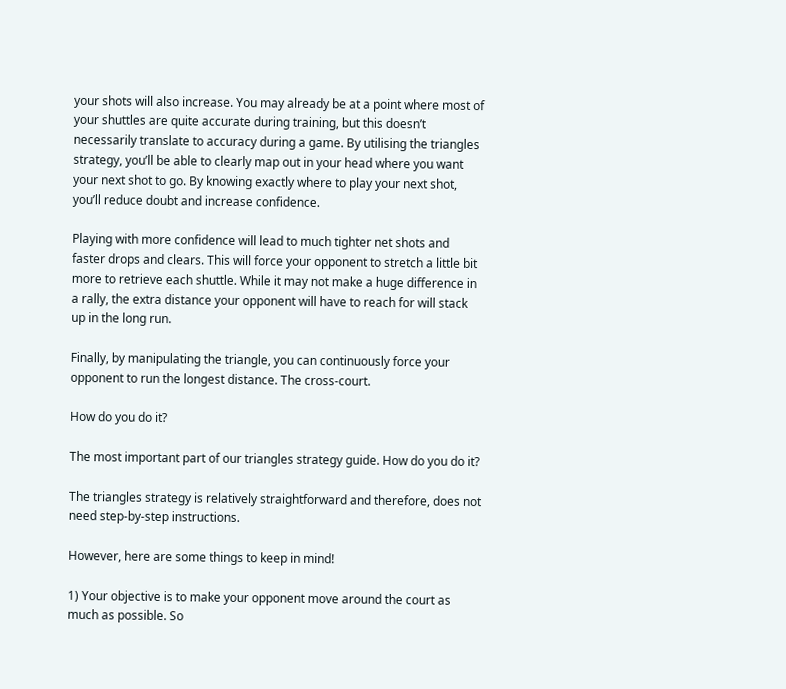your shots will also increase. You may already be at a point where most of your shuttles are quite accurate during training, but this doesn’t necessarily translate to accuracy during a game. By utilising the triangles strategy, you’ll be able to clearly map out in your head where you want your next shot to go. By knowing exactly where to play your next shot, you’ll reduce doubt and increase confidence.

Playing with more confidence will lead to much tighter net shots and faster drops and clears. This will force your opponent to stretch a little bit more to retrieve each shuttle. While it may not make a huge difference in a rally, the extra distance your opponent will have to reach for will stack up in the long run.

Finally, by manipulating the triangle, you can continuously force your opponent to run the longest distance. The cross-court.

How do you do it?

The most important part of our triangles strategy guide. How do you do it?

The triangles strategy is relatively straightforward and therefore, does not need step-by-step instructions.

However, here are some things to keep in mind!

1) Your objective is to make your opponent move around the court as much as possible. So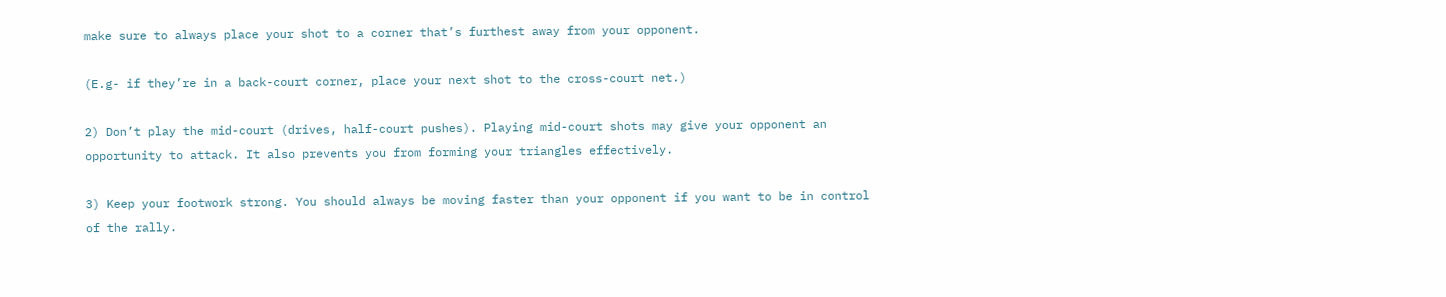make sure to always place your shot to a corner that’s furthest away from your opponent.

(E.g- if they’re in a back-court corner, place your next shot to the cross-court net.)

2) Don’t play the mid-court (drives, half-court pushes). Playing mid-court shots may give your opponent an opportunity to attack. It also prevents you from forming your triangles effectively.

3) Keep your footwork strong. You should always be moving faster than your opponent if you want to be in control of the rally.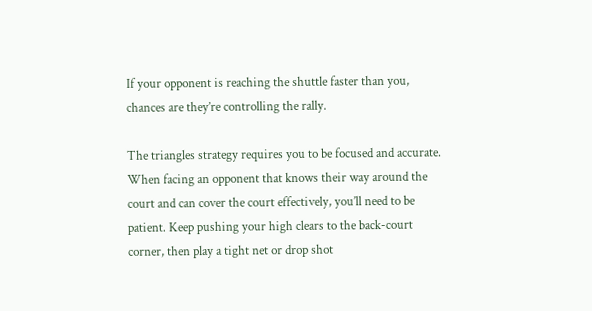If your opponent is reaching the shuttle faster than you, chances are they’re controlling the rally.

The triangles strategy requires you to be focused and accurate. When facing an opponent that knows their way around the court and can cover the court effectively, you’ll need to be patient. Keep pushing your high clears to the back-court corner, then play a tight net or drop shot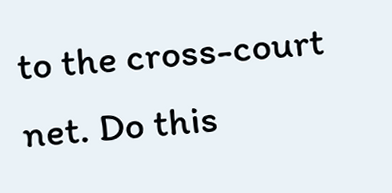to the cross-court net. Do this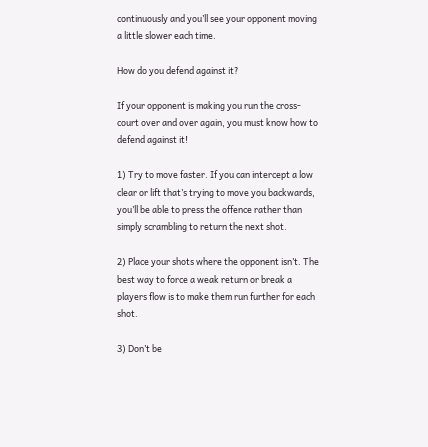continuously and you’ll see your opponent moving a little slower each time.

How do you defend against it?

If your opponent is making you run the cross-court over and over again, you must know how to defend against it!

1) Try to move faster. If you can intercept a low clear or lift that’s trying to move you backwards, you’ll be able to press the offence rather than simply scrambling to return the next shot.

2) Place your shots where the opponent isn’t. The best way to force a weak return or break a players flow is to make them run further for each shot.

3) Don’t be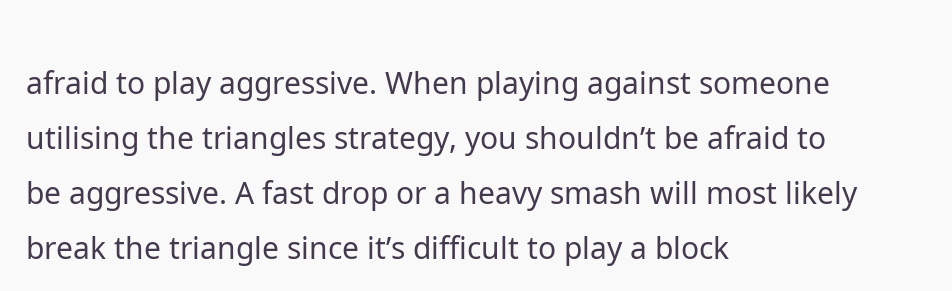afraid to play aggressive. When playing against someone utilising the triangles strategy, you shouldn’t be afraid to be aggressive. A fast drop or a heavy smash will most likely break the triangle since it’s difficult to play a block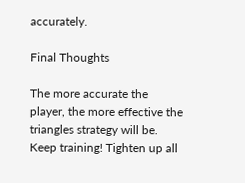accurately.

Final Thoughts

The more accurate the player, the more effective the triangles strategy will be. Keep training! Tighten up all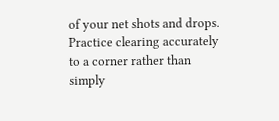of your net shots and drops. Practice clearing accurately to a corner rather than simply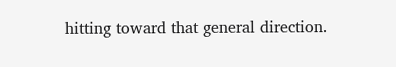hitting toward that general direction.